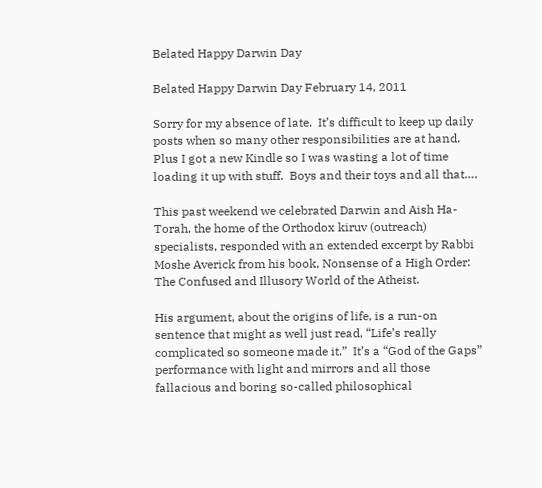Belated Happy Darwin Day

Belated Happy Darwin Day February 14, 2011

Sorry for my absence of late.  It’s difficult to keep up daily posts when so many other responsibilities are at hand.  Plus I got a new Kindle so I was wasting a lot of time loading it up with stuff.  Boys and their toys and all that….

This past weekend we celebrated Darwin and Aish Ha-Torah, the home of the Orthodox kiruv (outreach) specialists, responded with an extended excerpt by Rabbi Moshe Averick from his book, Nonsense of a High Order: The Confused and Illusory World of the Atheist.

His argument, about the origins of life, is a run-on sentence that might as well just read, “Life’s really complicated so someone made it.”  It’s a “God of the Gaps” performance with light and mirrors and all those fallacious and boring so-called philosophical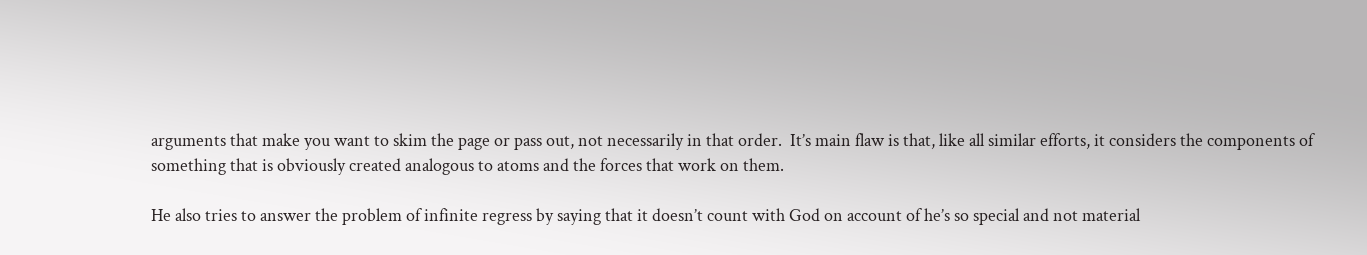arguments that make you want to skim the page or pass out, not necessarily in that order.  It’s main flaw is that, like all similar efforts, it considers the components of something that is obviously created analogous to atoms and the forces that work on them.

He also tries to answer the problem of infinite regress by saying that it doesn’t count with God on account of he’s so special and not material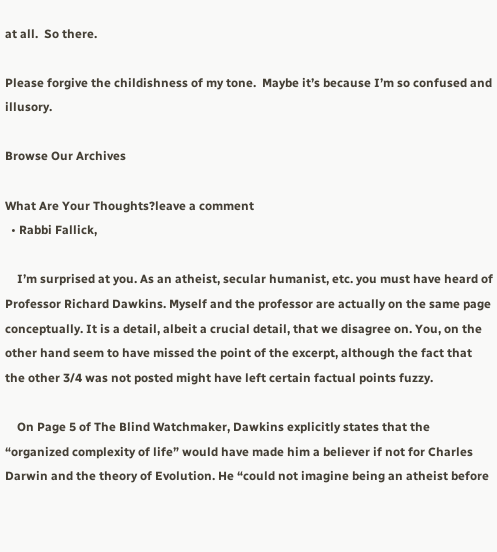at all.  So there.

Please forgive the childishness of my tone.  Maybe it’s because I’m so confused and illusory.

Browse Our Archives

What Are Your Thoughts?leave a comment
  • Rabbi Fallick,

    I’m surprised at you. As an atheist, secular humanist, etc. you must have heard of Professor Richard Dawkins. Myself and the professor are actually on the same page conceptually. It is a detail, albeit a crucial detail, that we disagree on. You, on the other hand seem to have missed the point of the excerpt, although the fact that the other 3/4 was not posted might have left certain factual points fuzzy.

    On Page 5 of The Blind Watchmaker, Dawkins explicitly states that the “organized complexity of life” would have made him a believer if not for Charles Darwin and the theory of Evolution. He “could not imagine being an atheist before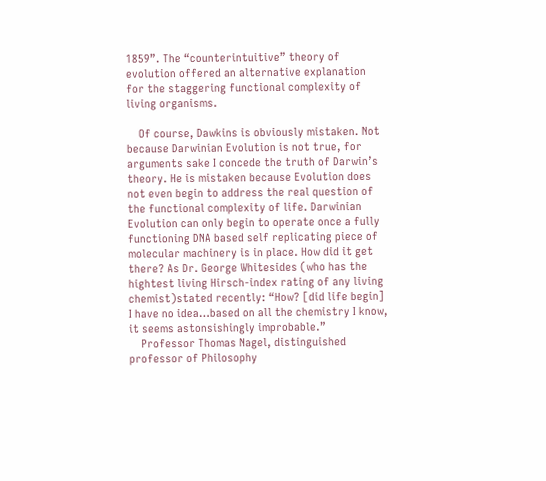1859”. The “counterintuitive” theory of evolution offered an alternative explanation for the staggering functional complexity of living organisms.

    Of course, Dawkins is obviously mistaken. Not because Darwinian Evolution is not true, for arguments sake I concede the truth of Darwin’s theory. He is mistaken because Evolution does not even begin to address the real question of the functional complexity of life. Darwinian Evolution can only begin to operate once a fully functioning DNA based self replicating piece of molecular machinery is in place. How did it get there? As Dr. George Whitesides (who has the hightest living Hirsch-index rating of any living chemist)stated recently: “How? [did life begin] I have no idea…based on all the chemistry I know, it seems astonsishingly improbable.”
    Professor Thomas Nagel, distinguished professor of Philosophy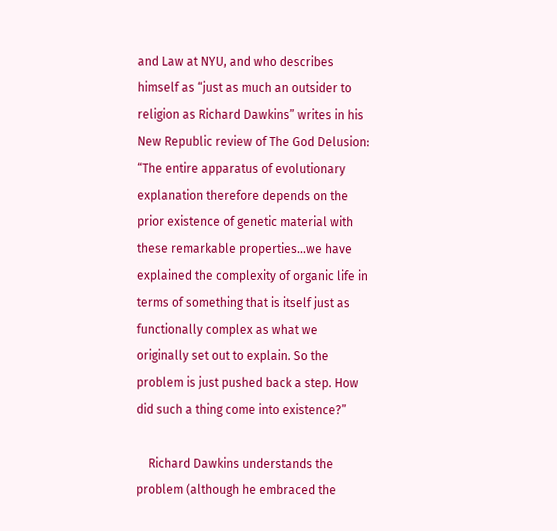and Law at NYU, and who describes himself as “just as much an outsider to religion as Richard Dawkins” writes in his New Republic review of The God Delusion: “The entire apparatus of evolutionary explanation therefore depends on the prior existence of genetic material with these remarkable properties…we have explained the complexity of organic life in terms of something that is itself just as functionally complex as what we originally set out to explain. So the problem is just pushed back a step. How did such a thing come into existence?”

    Richard Dawkins understands the problem (although he embraced the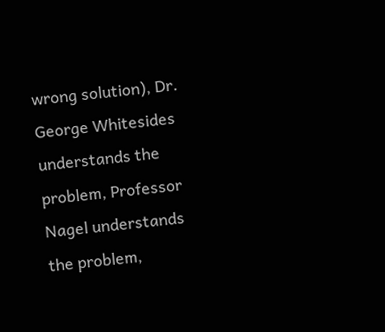wrong solution), Dr. George Whitesides understands the problem, Professor Nagel understands the problem,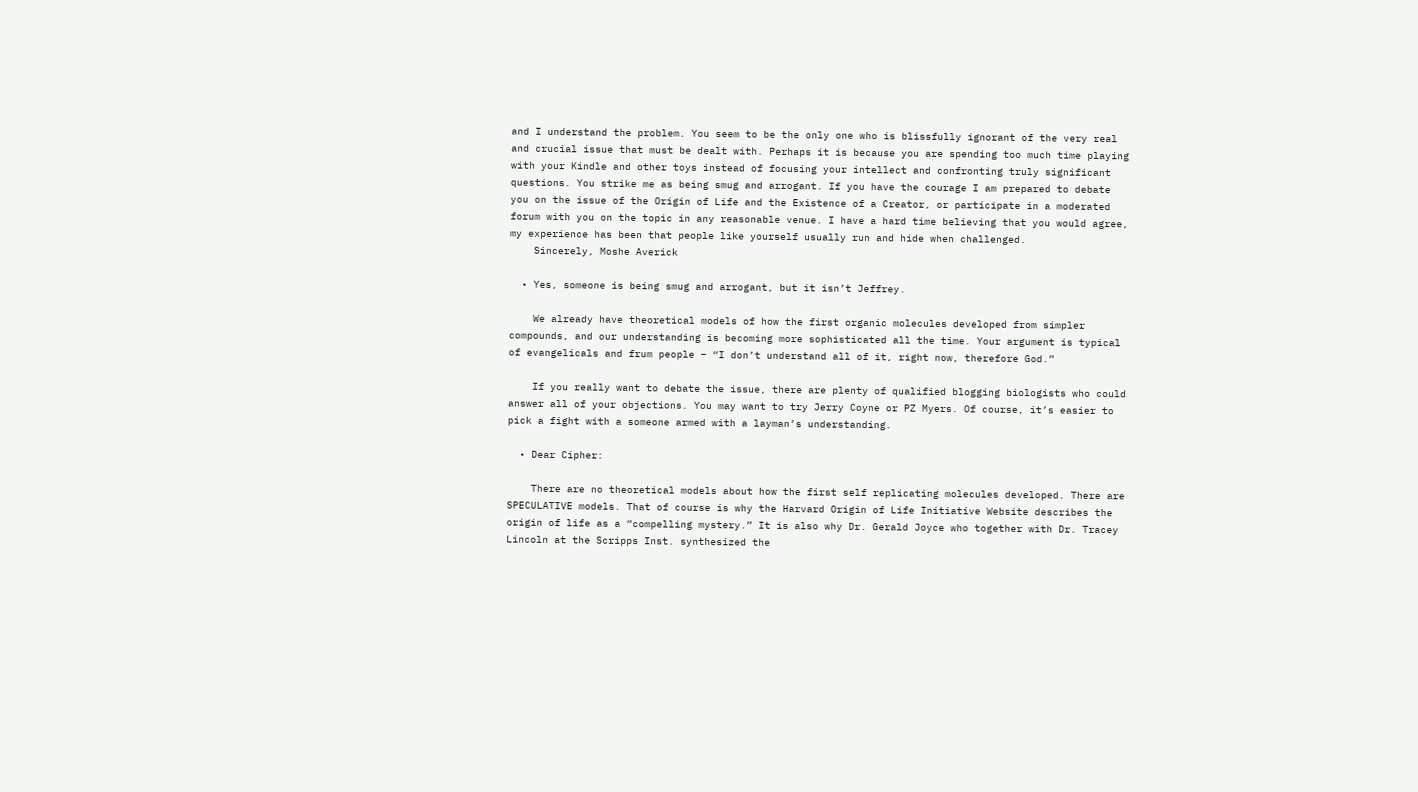and I understand the problem. You seem to be the only one who is blissfully ignorant of the very real and crucial issue that must be dealt with. Perhaps it is because you are spending too much time playing with your Kindle and other toys instead of focusing your intellect and confronting truly significant questions. You strike me as being smug and arrogant. If you have the courage I am prepared to debate you on the issue of the Origin of Life and the Existence of a Creator, or participate in a moderated forum with you on the topic in any reasonable venue. I have a hard time believing that you would agree, my experience has been that people like yourself usually run and hide when challenged.
    Sincerely, Moshe Averick

  • Yes, someone is being smug and arrogant, but it isn’t Jeffrey.

    We already have theoretical models of how the first organic molecules developed from simpler compounds, and our understanding is becoming more sophisticated all the time. Your argument is typical of evangelicals and frum people – “I don’t understand all of it, right now, therefore God.”

    If you really want to debate the issue, there are plenty of qualified blogging biologists who could answer all of your objections. You may want to try Jerry Coyne or PZ Myers. Of course, it’s easier to pick a fight with a someone armed with a layman’s understanding.

  • Dear Cipher:

    There are no theoretical models about how the first self replicating molecules developed. There are SPECULATIVE models. That of course is why the Harvard Origin of Life Initiative Website describes the origin of life as a “compelling mystery.” It is also why Dr. Gerald Joyce who together with Dr. Tracey Lincoln at the Scripps Inst. synthesized the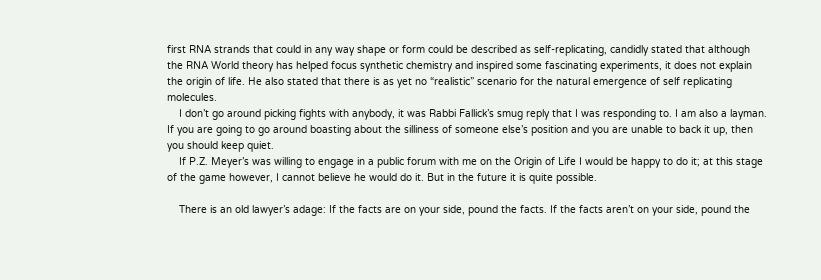first RNA strands that could in any way shape or form could be described as self-replicating, candidly stated that although the RNA World theory has helped focus synthetic chemistry and inspired some fascinating experiments, it does not explain the origin of life. He also stated that there is as yet no “realistic” scenario for the natural emergence of self replicating molecules.
    I don’t go around picking fights with anybody, it was Rabbi Fallick’s smug reply that I was responding to. I am also a layman. If you are going to go around boasting about the silliness of someone else’s position and you are unable to back it up, then you should keep quiet.
    If P.Z. Meyer’s was willing to engage in a public forum with me on the Origin of Life I would be happy to do it; at this stage of the game however, I cannot believe he would do it. But in the future it is quite possible.

    There is an old lawyer’s adage: If the facts are on your side, pound the facts. If the facts aren’t on your side, pound the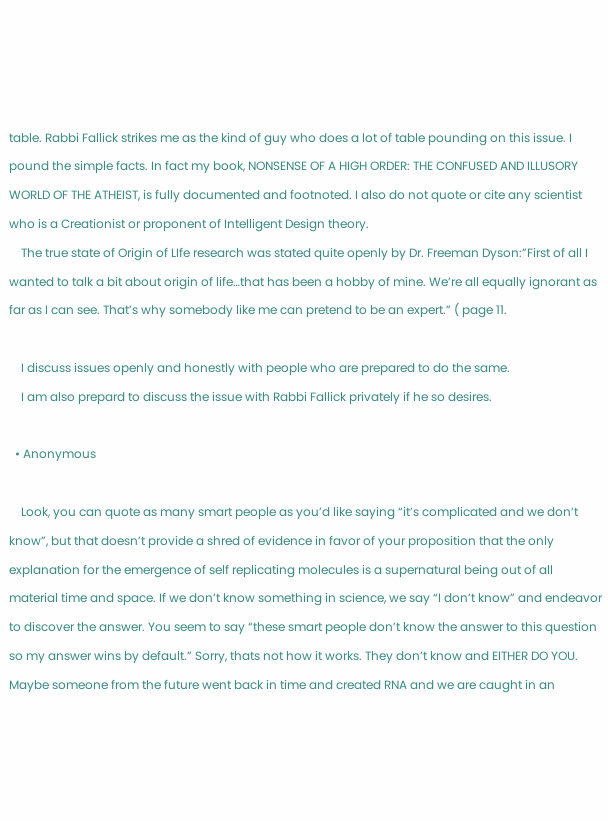table. Rabbi Fallick strikes me as the kind of guy who does a lot of table pounding on this issue. I pound the simple facts. In fact my book, NONSENSE OF A HIGH ORDER: THE CONFUSED AND ILLUSORY WORLD OF THE ATHEIST, is fully documented and footnoted. I also do not quote or cite any scientist who is a Creationist or proponent of Intelligent Design theory.
    The true state of Origin of LIfe research was stated quite openly by Dr. Freeman Dyson:”First of all I wanted to talk a bit about origin of life…that has been a hobby of mine. We’re all equally ignorant as far as I can see. That’s why somebody like me can pretend to be an expert.” ( page 11.

    I discuss issues openly and honestly with people who are prepared to do the same.
    I am also prepard to discuss the issue with Rabbi Fallick privately if he so desires.

  • Anonymous

    Look, you can quote as many smart people as you’d like saying “it’s complicated and we don’t know”, but that doesn’t provide a shred of evidence in favor of your proposition that the only explanation for the emergence of self replicating molecules is a supernatural being out of all material time and space. If we don’t know something in science, we say “I don’t know” and endeavor to discover the answer. You seem to say “these smart people don’t know the answer to this question so my answer wins by default.” Sorry, thats not how it works. They don’t know and EITHER DO YOU. Maybe someone from the future went back in time and created RNA and we are caught in an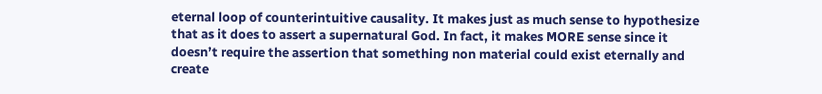eternal loop of counterintuitive causality. It makes just as much sense to hypothesize that as it does to assert a supernatural God. In fact, it makes MORE sense since it doesn’t require the assertion that something non material could exist eternally and create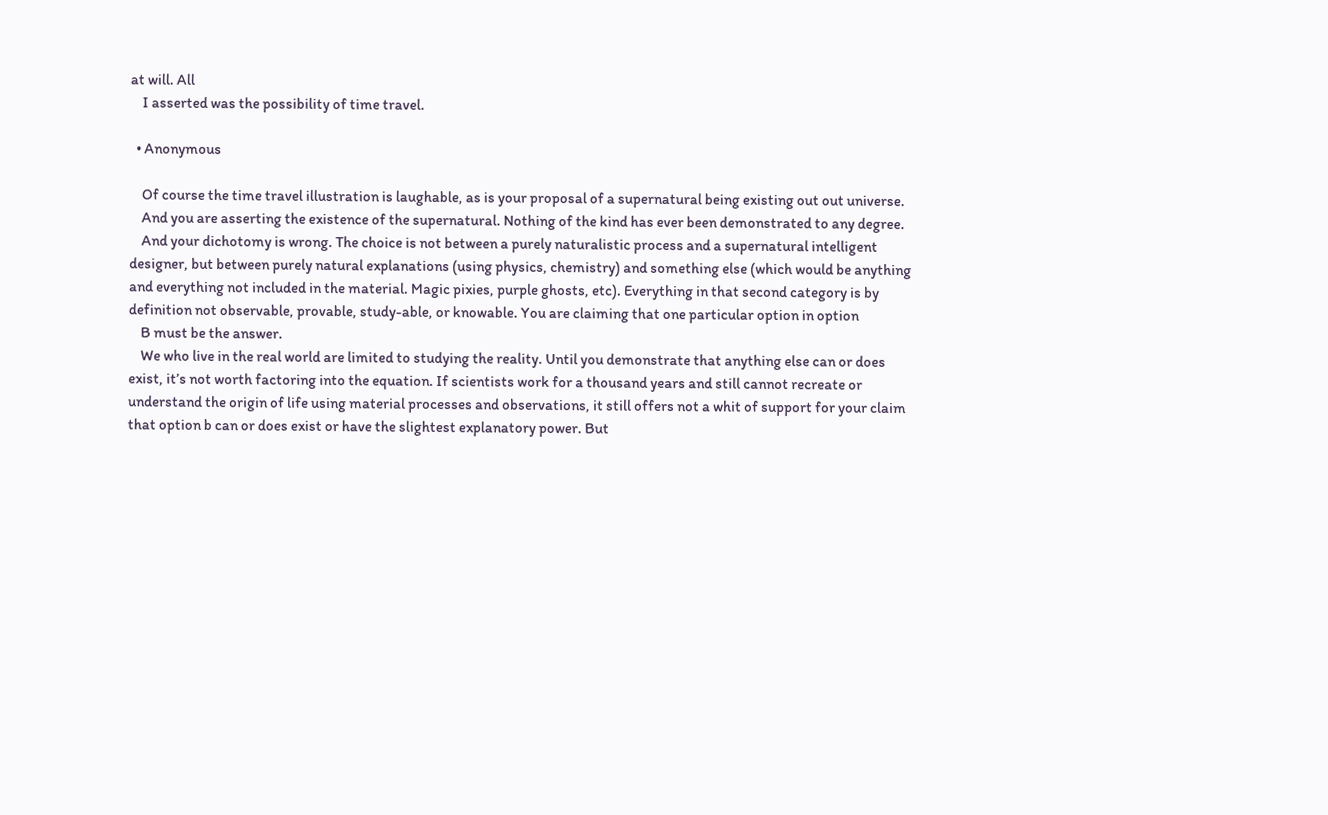at will. All
    I asserted was the possibility of time travel.

  • Anonymous

    Of course the time travel illustration is laughable, as is your proposal of a supernatural being existing out out universe.
    And you are asserting the existence of the supernatural. Nothing of the kind has ever been demonstrated to any degree.
    And your dichotomy is wrong. The choice is not between a purely naturalistic process and a supernatural intelligent designer, but between purely natural explanations (using physics, chemistry) and something else (which would be anything and everything not included in the material. Magic pixies, purple ghosts, etc). Everything in that second category is by definition not observable, provable, study-able, or knowable. You are claiming that one particular option in option
    B must be the answer.
    We who live in the real world are limited to studying the reality. Until you demonstrate that anything else can or does exist, it’s not worth factoring into the equation. If scientists work for a thousand years and still cannot recreate or understand the origin of life using material processes and observations, it still offers not a whit of support for your claim that option b can or does exist or have the slightest explanatory power. But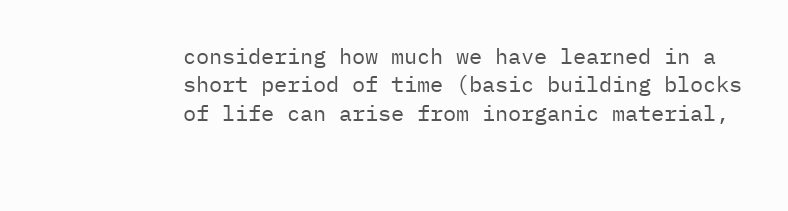considering how much we have learned in a short period of time (basic building blocks of life can arise from inorganic material,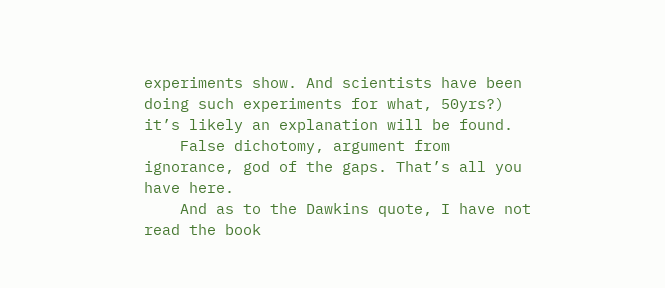experiments show. And scientists have been doing such experiments for what, 50yrs?) it’s likely an explanation will be found.
    False dichotomy, argument from ignorance, god of the gaps. That’s all you have here.
    And as to the Dawkins quote, I have not read the book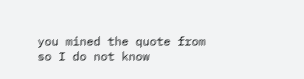you mined the quote from so I do not know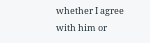whether I agree with him or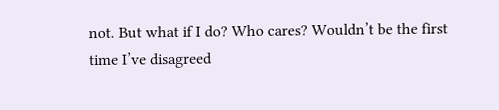not. But what if I do? Who cares? Wouldn’t be the first time I’ve disagreed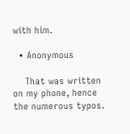with him.

  • Anonymous

    That was written on my phone, hence the numerous typos.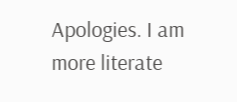Apologies. I am more literate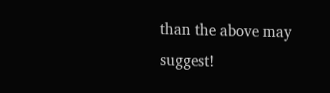than the above may suggest!